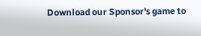Download our Sponsor's game to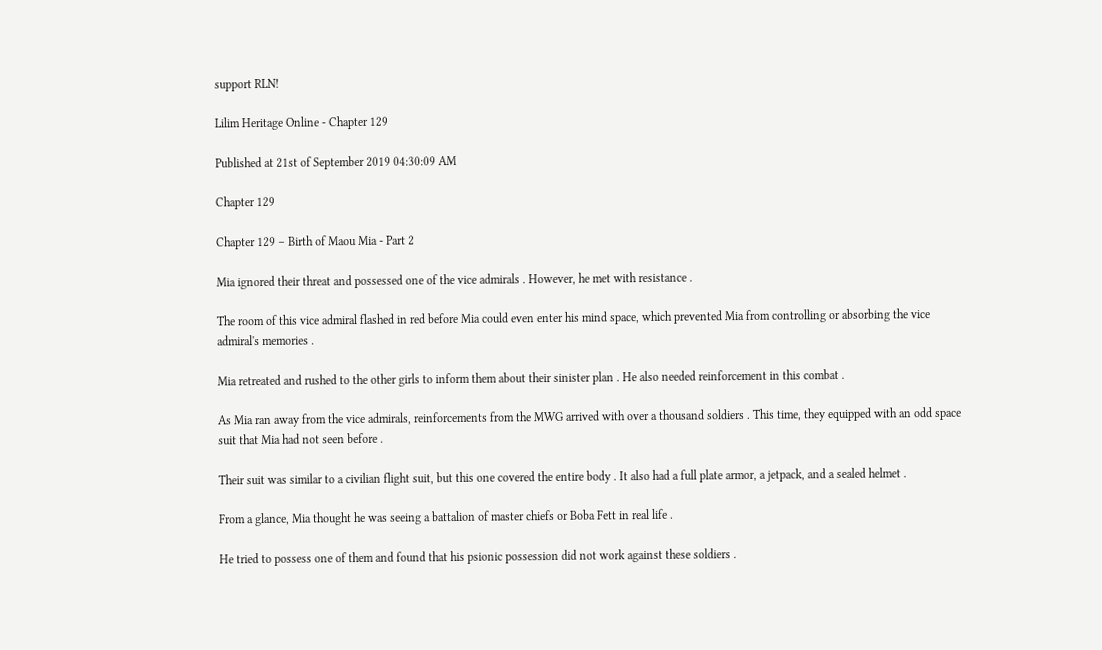support RLN!

Lilim Heritage Online - Chapter 129

Published at 21st of September 2019 04:30:09 AM

Chapter 129

Chapter 129 – Birth of Maou Mia - Part 2

Mia ignored their threat and possessed one of the vice admirals . However, he met with resistance .

The room of this vice admiral flashed in red before Mia could even enter his mind space, which prevented Mia from controlling or absorbing the vice admiral's memories .

Mia retreated and rushed to the other girls to inform them about their sinister plan . He also needed reinforcement in this combat .

As Mia ran away from the vice admirals, reinforcements from the MWG arrived with over a thousand soldiers . This time, they equipped with an odd space suit that Mia had not seen before .

Their suit was similar to a civilian flight suit, but this one covered the entire body . It also had a full plate armor, a jetpack, and a sealed helmet .

From a glance, Mia thought he was seeing a battalion of master chiefs or Boba Fett in real life .

He tried to possess one of them and found that his psionic possession did not work against these soldiers .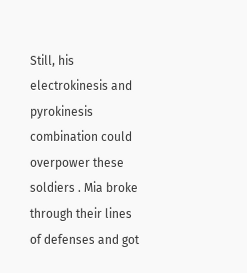Still, his electrokinesis and pyrokinesis combination could overpower these soldiers . Mia broke through their lines of defenses and got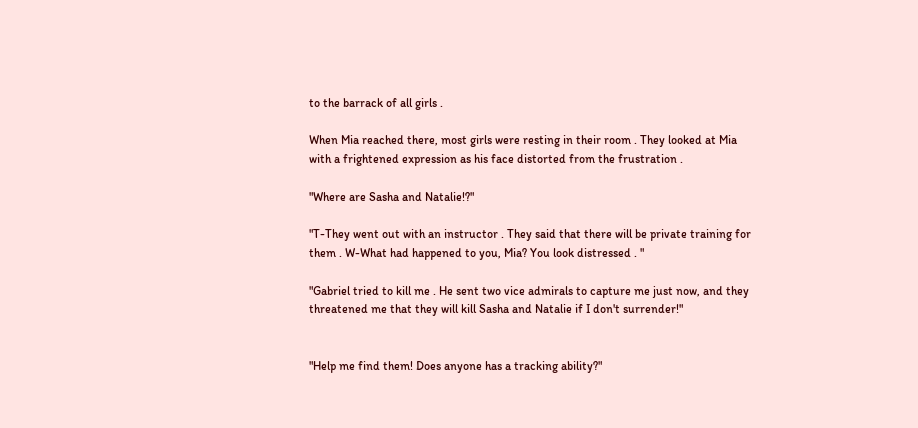to the barrack of all girls .

When Mia reached there, most girls were resting in their room . They looked at Mia with a frightened expression as his face distorted from the frustration .

"Where are Sasha and Natalie!?"

"T-They went out with an instructor . They said that there will be private training for them . W-What had happened to you, Mia? You look distressed . "

"Gabriel tried to kill me . He sent two vice admirals to capture me just now, and they threatened me that they will kill Sasha and Natalie if I don't surrender!"


"Help me find them! Does anyone has a tracking ability?"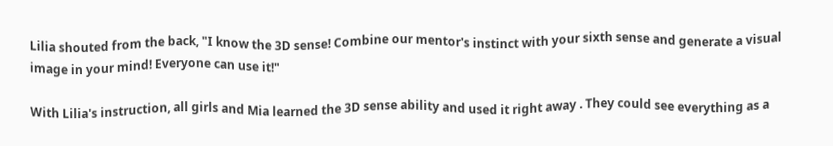Lilia shouted from the back, "I know the 3D sense! Combine our mentor's instinct with your sixth sense and generate a visual image in your mind! Everyone can use it!"

With Lilia's instruction, all girls and Mia learned the 3D sense ability and used it right away . They could see everything as a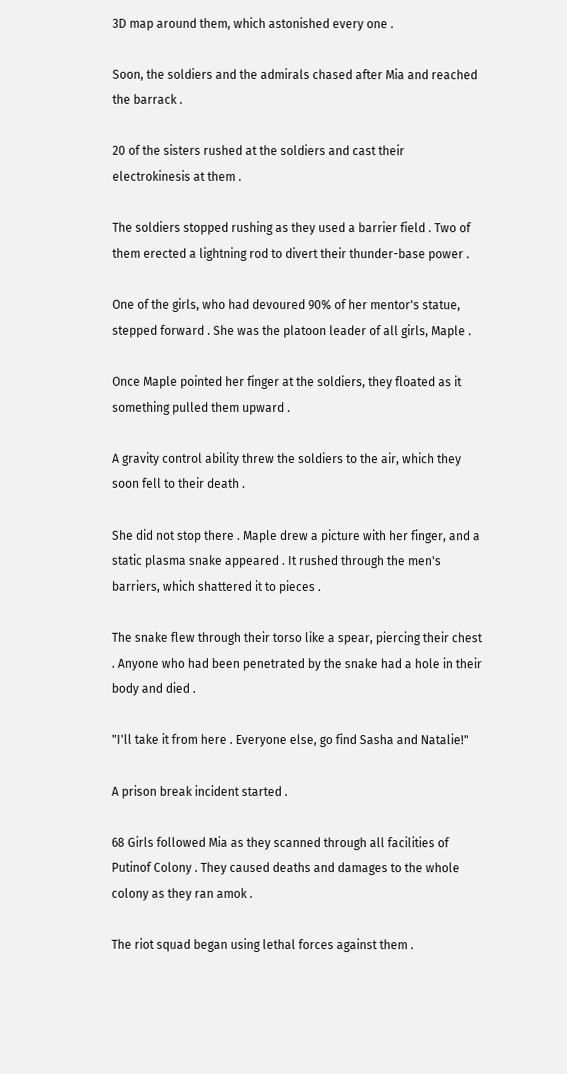3D map around them, which astonished every one .

Soon, the soldiers and the admirals chased after Mia and reached the barrack .

20 of the sisters rushed at the soldiers and cast their electrokinesis at them .

The soldiers stopped rushing as they used a barrier field . Two of them erected a lightning rod to divert their thunder-base power .

One of the girls, who had devoured 90% of her mentor's statue, stepped forward . She was the platoon leader of all girls, Maple .

Once Maple pointed her finger at the soldiers, they floated as it something pulled them upward .

A gravity control ability threw the soldiers to the air, which they soon fell to their death .

She did not stop there . Maple drew a picture with her finger, and a static plasma snake appeared . It rushed through the men's barriers, which shattered it to pieces .

The snake flew through their torso like a spear, piercing their chest . Anyone who had been penetrated by the snake had a hole in their body and died .

"I'll take it from here . Everyone else, go find Sasha and Natalie!"

A prison break incident started .

68 Girls followed Mia as they scanned through all facilities of Putinof Colony . They caused deaths and damages to the whole colony as they ran amok .

The riot squad began using lethal forces against them .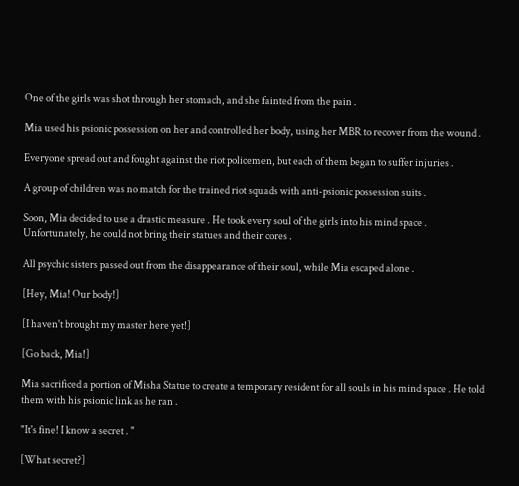One of the girls was shot through her stomach, and she fainted from the pain .

Mia used his psionic possession on her and controlled her body, using her MBR to recover from the wound .

Everyone spread out and fought against the riot policemen, but each of them began to suffer injuries .

A group of children was no match for the trained riot squads with anti-psionic possession suits .

Soon, Mia decided to use a drastic measure . He took every soul of the girls into his mind space . Unfortunately, he could not bring their statues and their cores .

All psychic sisters passed out from the disappearance of their soul, while Mia escaped alone .

[Hey, Mia! Our body!]

[I haven't brought my master here yet!]

[Go back, Mia!]

Mia sacrificed a portion of Misha Statue to create a temporary resident for all souls in his mind space . He told them with his psionic link as he ran .

"It's fine! I know a secret . "

[What secret?]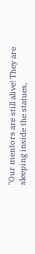"Our mentors are still alive! They are sleeping inside the statues,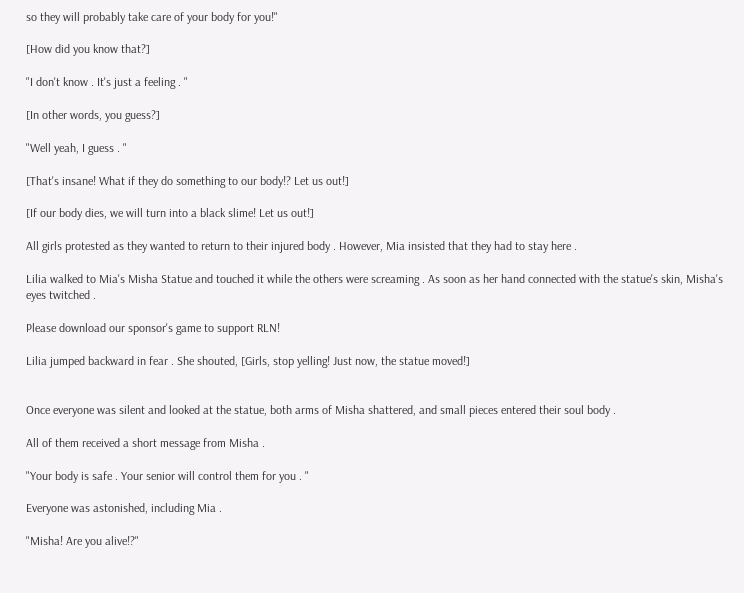so they will probably take care of your body for you!"

[How did you know that?]

"I don't know . It's just a feeling . "

[In other words, you guess?]

"Well yeah, I guess . "

[That's insane! What if they do something to our body!? Let us out!]

[If our body dies, we will turn into a black slime! Let us out!]

All girls protested as they wanted to return to their injured body . However, Mia insisted that they had to stay here .

Lilia walked to Mia's Misha Statue and touched it while the others were screaming . As soon as her hand connected with the statue's skin, Misha's eyes twitched .

Please download our sponsor's game to support RLN!

Lilia jumped backward in fear . She shouted, [Girls, stop yelling! Just now, the statue moved!]


Once everyone was silent and looked at the statue, both arms of Misha shattered, and small pieces entered their soul body .

All of them received a short message from Misha .

"Your body is safe . Your senior will control them for you . "

Everyone was astonished, including Mia .

"Misha! Are you alive!?"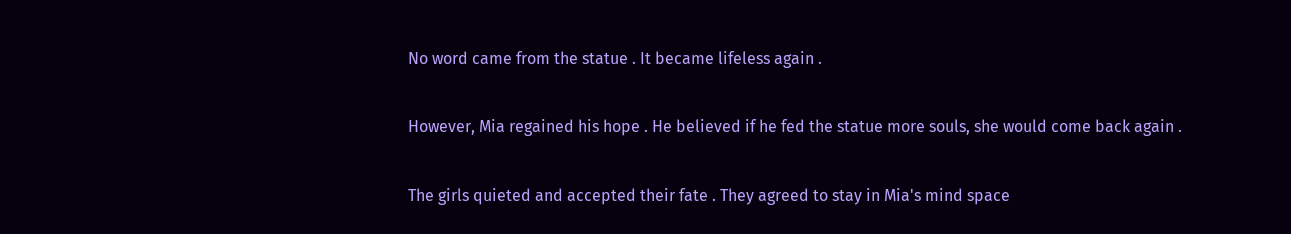No word came from the statue . It became lifeless again .

However, Mia regained his hope . He believed if he fed the statue more souls, she would come back again .

The girls quieted and accepted their fate . They agreed to stay in Mia's mind space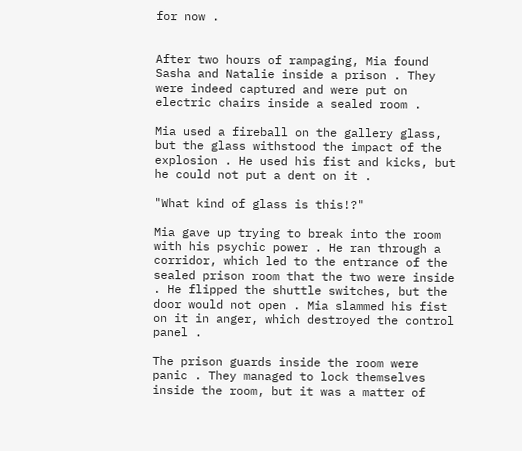for now .


After two hours of rampaging, Mia found Sasha and Natalie inside a prison . They were indeed captured and were put on electric chairs inside a sealed room .

Mia used a fireball on the gallery glass, but the glass withstood the impact of the explosion . He used his fist and kicks, but he could not put a dent on it .

"What kind of glass is this!?"

Mia gave up trying to break into the room with his psychic power . He ran through a corridor, which led to the entrance of the sealed prison room that the two were inside . He flipped the shuttle switches, but the door would not open . Mia slammed his fist on it in anger, which destroyed the control panel .

The prison guards inside the room were panic . They managed to lock themselves inside the room, but it was a matter of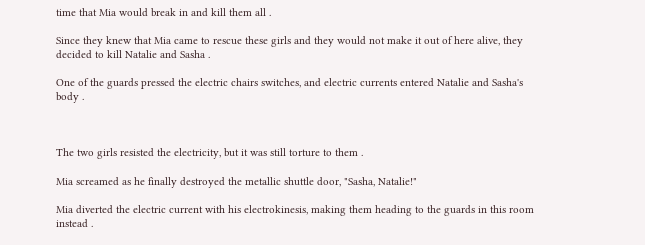time that Mia would break in and kill them all .

Since they knew that Mia came to rescue these girls and they would not make it out of here alive, they decided to kill Natalie and Sasha .

One of the guards pressed the electric chairs switches, and electric currents entered Natalie and Sasha's body .



The two girls resisted the electricity, but it was still torture to them .

Mia screamed as he finally destroyed the metallic shuttle door, "Sasha, Natalie!"

Mia diverted the electric current with his electrokinesis, making them heading to the guards in this room instead .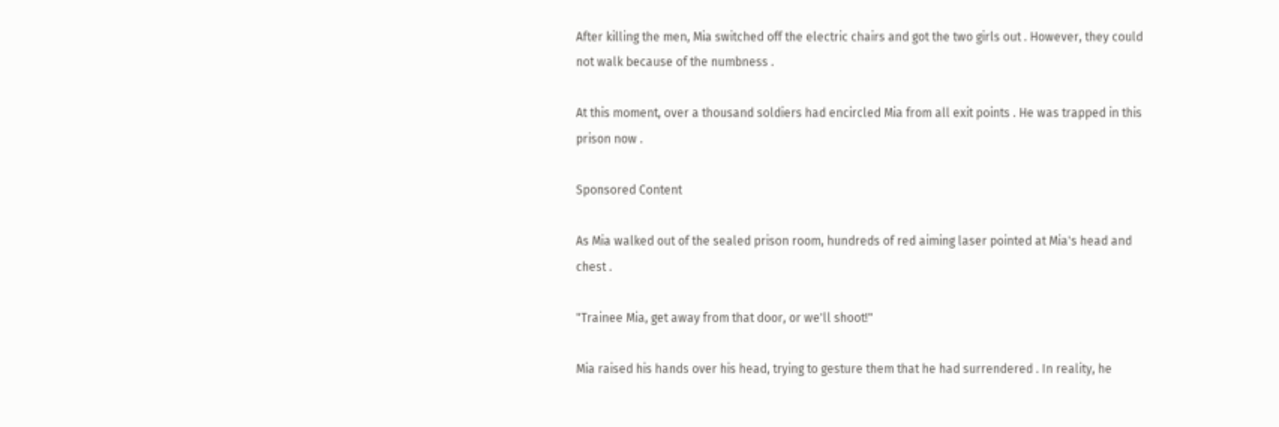After killing the men, Mia switched off the electric chairs and got the two girls out . However, they could not walk because of the numbness .

At this moment, over a thousand soldiers had encircled Mia from all exit points . He was trapped in this prison now .

Sponsored Content

As Mia walked out of the sealed prison room, hundreds of red aiming laser pointed at Mia's head and chest .

"Trainee Mia, get away from that door, or we'll shoot!"

Mia raised his hands over his head, trying to gesture them that he had surrendered . In reality, he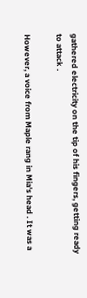gathered electricity on the tip of his fingers, getting ready to attack .

However, a voice from Maple rang in Mia's head . It was a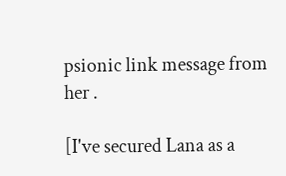psionic link message from her .

[I've secured Lana as a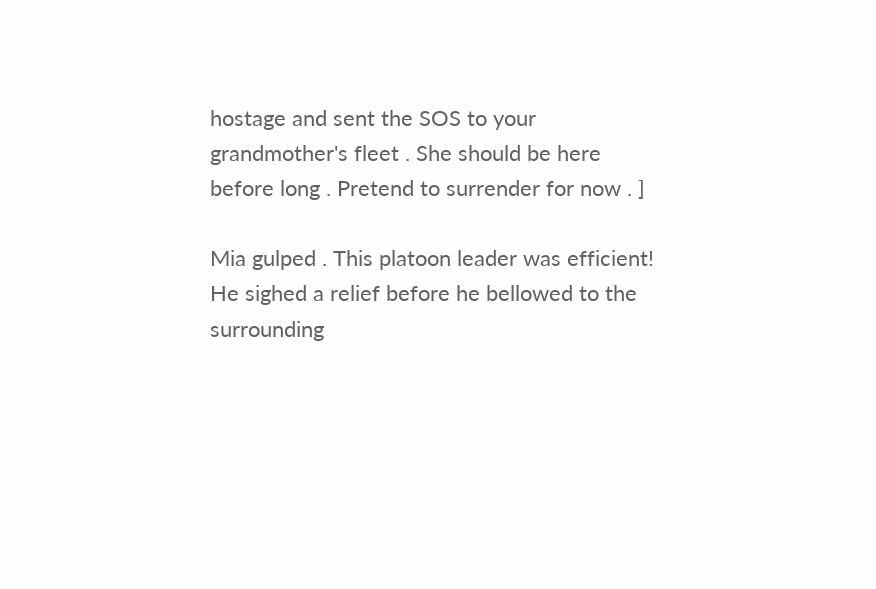hostage and sent the SOS to your grandmother's fleet . She should be here before long . Pretend to surrender for now . ]

Mia gulped . This platoon leader was efficient! He sighed a relief before he bellowed to the surrounding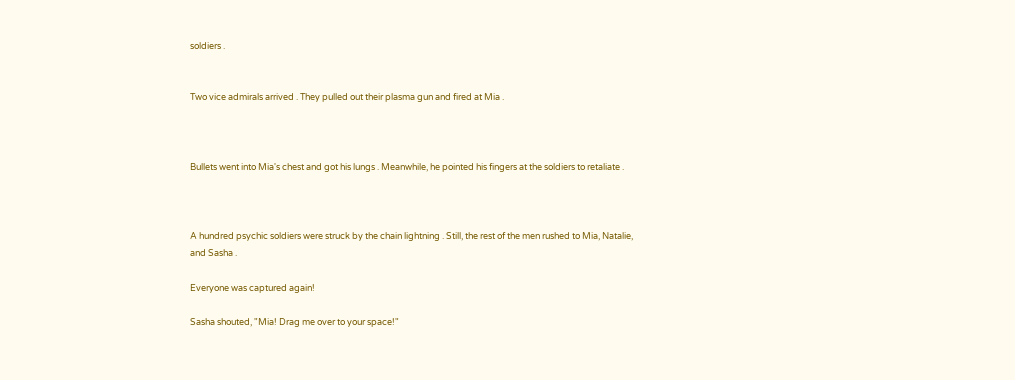soldiers .


Two vice admirals arrived . They pulled out their plasma gun and fired at Mia .



Bullets went into Mia's chest and got his lungs . Meanwhile, he pointed his fingers at the soldiers to retaliate .



A hundred psychic soldiers were struck by the chain lightning . Still, the rest of the men rushed to Mia, Natalie, and Sasha .

Everyone was captured again!

Sasha shouted, "Mia! Drag me over to your space!"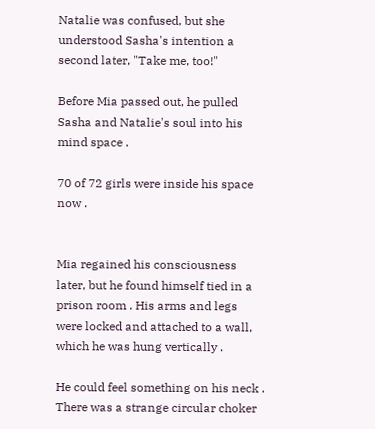Natalie was confused, but she understood Sasha's intention a second later, "Take me, too!"

Before Mia passed out, he pulled Sasha and Natalie's soul into his mind space .

70 of 72 girls were inside his space now .


Mia regained his consciousness later, but he found himself tied in a prison room . His arms and legs were locked and attached to a wall, which he was hung vertically .

He could feel something on his neck . There was a strange circular choker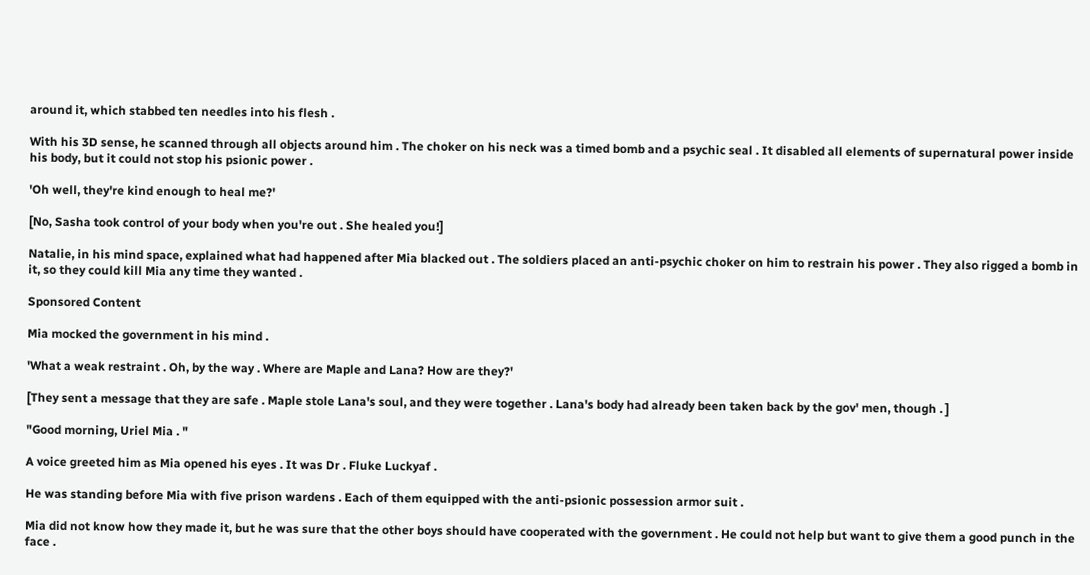around it, which stabbed ten needles into his flesh .

With his 3D sense, he scanned through all objects around him . The choker on his neck was a timed bomb and a psychic seal . It disabled all elements of supernatural power inside his body, but it could not stop his psionic power .

'Oh well, they're kind enough to heal me?'

[No, Sasha took control of your body when you're out . She healed you!]

Natalie, in his mind space, explained what had happened after Mia blacked out . The soldiers placed an anti-psychic choker on him to restrain his power . They also rigged a bomb in it, so they could kill Mia any time they wanted .

Sponsored Content

Mia mocked the government in his mind .

'What a weak restraint . Oh, by the way . Where are Maple and Lana? How are they?'

[They sent a message that they are safe . Maple stole Lana's soul, and they were together . Lana's body had already been taken back by the gov' men, though . ]

"Good morning, Uriel Mia . "

A voice greeted him as Mia opened his eyes . It was Dr . Fluke Luckyaf .

He was standing before Mia with five prison wardens . Each of them equipped with the anti-psionic possession armor suit .

Mia did not know how they made it, but he was sure that the other boys should have cooperated with the government . He could not help but want to give them a good punch in the face .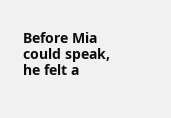Before Mia could speak, he felt a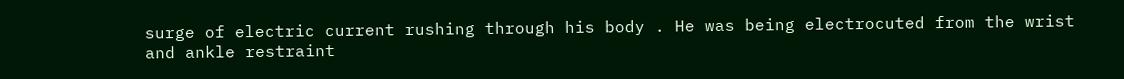surge of electric current rushing through his body . He was being electrocuted from the wrist and ankle restraint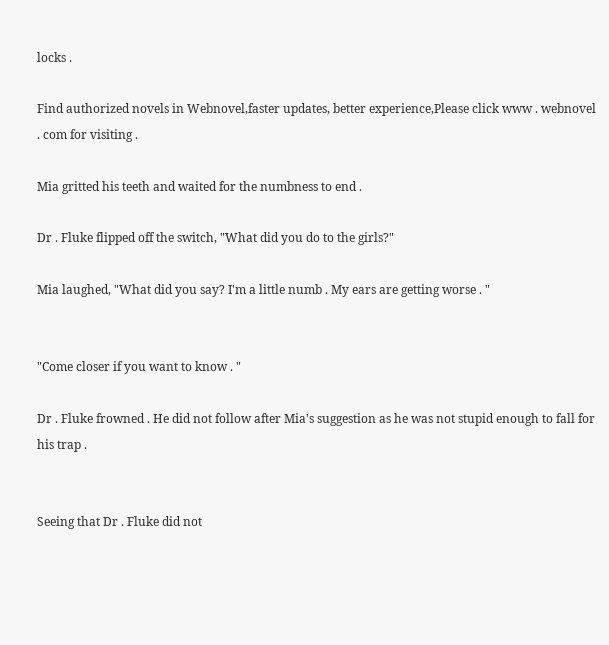locks .

Find authorized novels in Webnovel,faster updates, better experience,Please click www . webnovel . com for visiting .

Mia gritted his teeth and waited for the numbness to end .

Dr . Fluke flipped off the switch, "What did you do to the girls?"

Mia laughed, "What did you say? I'm a little numb . My ears are getting worse . "


"Come closer if you want to know . "

Dr . Fluke frowned . He did not follow after Mia's suggestion as he was not stupid enough to fall for his trap .


Seeing that Dr . Fluke did not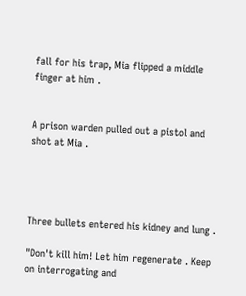fall for his trap, Mia flipped a middle finger at him .


A prison warden pulled out a pistol and shot at Mia .




Three bullets entered his kidney and lung .

"Don't kill him! Let him regenerate . Keep on interrogating and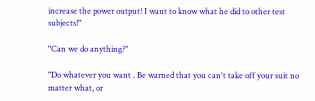increase the power output! I want to know what he did to other test subjects!"

"Can we do anything?"

"Do whatever you want . Be warned that you can't take off your suit no matter what, or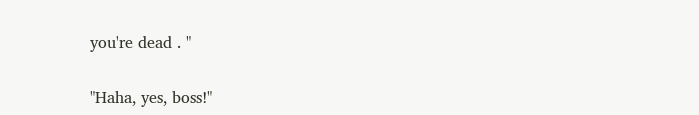you're dead . "

"Haha, yes, boss!"